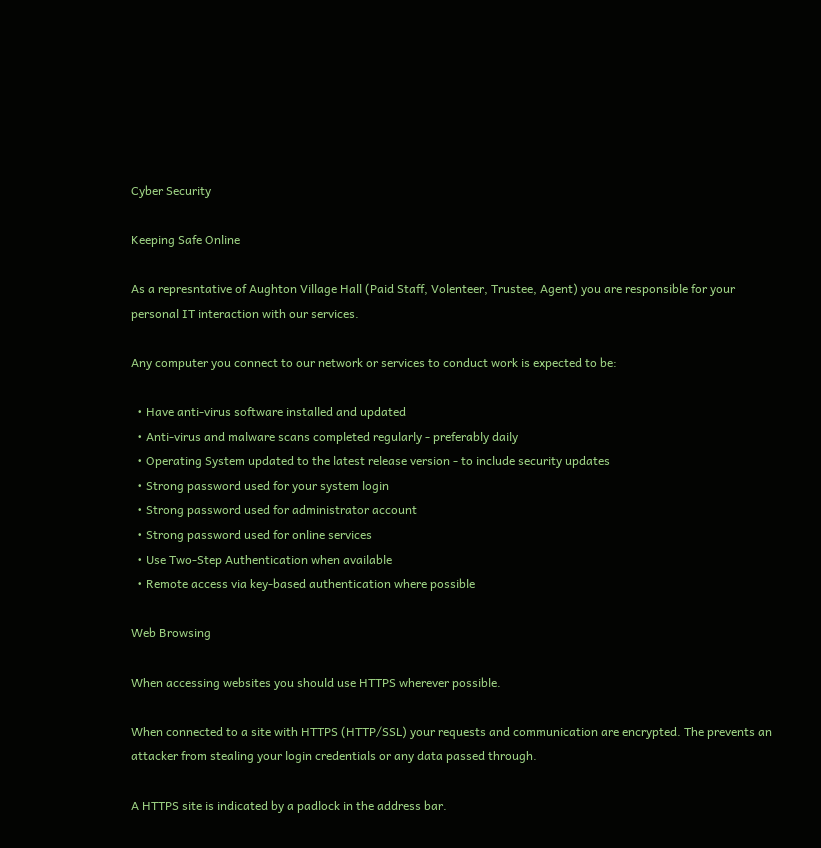Cyber Security

Keeping Safe Online

As a represntative of Aughton Village Hall (Paid Staff, Volenteer, Trustee, Agent) you are responsible for your personal IT interaction with our services.

Any computer you connect to our network or services to conduct work is expected to be:

  • Have anti-virus software installed and updated
  • Anti-virus and malware scans completed regularly - preferably daily
  • Operating System updated to the latest release version - to include security updates
  • Strong password used for your system login
  • Strong password used for administrator account
  • Strong password used for online services
  • Use Two-Step Authentication when available
  • Remote access via key-based authentication where possible

Web Browsing

When accessing websites you should use HTTPS wherever possible.

When connected to a site with HTTPS (HTTP/SSL) your requests and communication are encrypted. The prevents an attacker from stealing your login credentials or any data passed through.

A HTTPS site is indicated by a padlock in the address bar.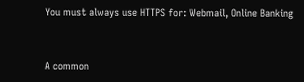You must always use HTTPS for: Webmail, Online Banking


A common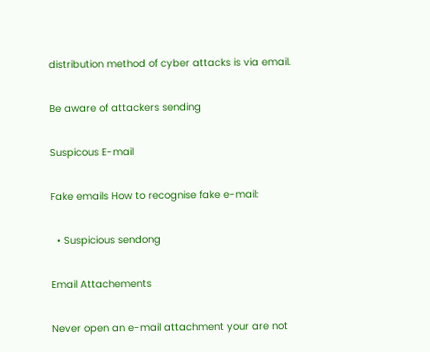distribution method of cyber attacks is via email.

Be aware of attackers sending

Suspicous E-mail

Fake emails How to recognise fake e-mail:

  • Suspicious sendong

Email Attachements

Never open an e-mail attachment your are not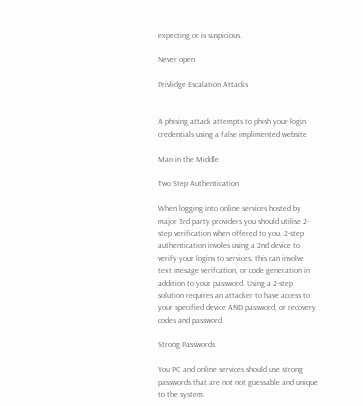expecting or is suspicious.

Never open

Privlidge Escalation Attacks


A phising attack attempts to phish your login credentials using a false implimented website

Man in the Middle

Two Step Authentication

When logging into online services hosted by major 3rd party providers you should utilise 2-step verification when offered to you. 2-step authentication involes using a 2nd device to verify your logins to services, this can involve text mesage verifcation, or code generation in addition to your password. Using a 2-step solution requires an attacker to have access to your specified device AND password, or recovery codes and password.

Strong Passwords

You PC and online services should use strong passwords that are not not guessable and unique to the system.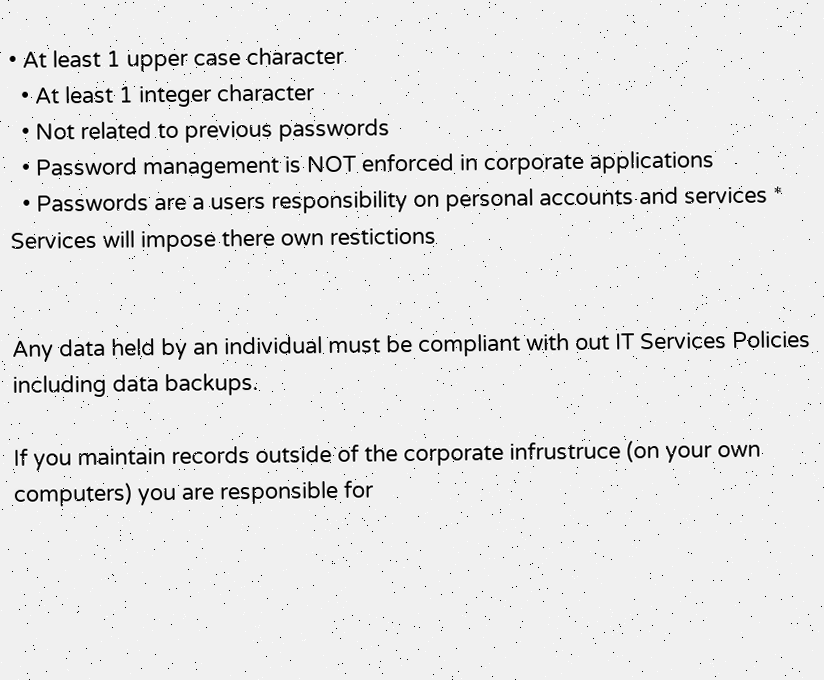• At least 1 upper case character
  • At least 1 integer character
  • Not related to previous passwords
  • Password management is NOT enforced in corporate applications
  • Passwords are a users responsibility on personal accounts and services * Services will impose there own restictions


Any data held by an individual must be compliant with out IT Services Policies including data backups.

If you maintain records outside of the corporate infrustruce (on your own computers) you are responsible for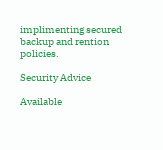implimenting secured backup and rention policies.

Security Advice

Available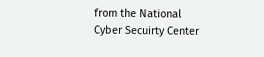from the National Cyber Secuirty Center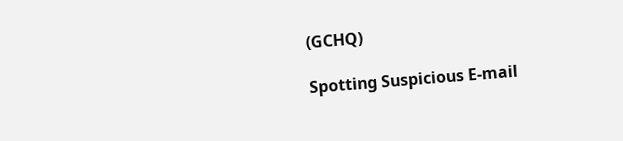(GCHQ)

Spotting Suspicious E-mail